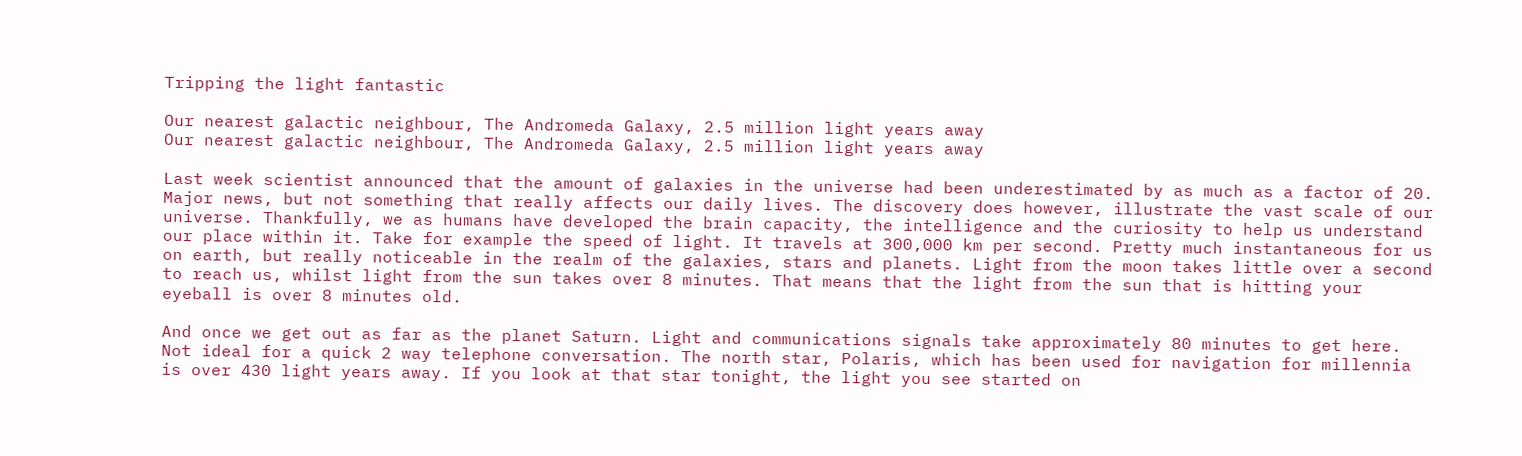Tripping the light fantastic

Our nearest galactic neighbour, The Andromeda Galaxy, 2.5 million light years away
Our nearest galactic neighbour, The Andromeda Galaxy, 2.5 million light years away

Last week scientist announced that the amount of galaxies in the universe had been underestimated by as much as a factor of 20. Major news, but not something that really affects our daily lives. The discovery does however, illustrate the vast scale of our universe. Thankfully, we as humans have developed the brain capacity, the intelligence and the curiosity to help us understand our place within it. Take for example the speed of light. It travels at 300,000 km per second. Pretty much instantaneous for us on earth, but really noticeable in the realm of the galaxies, stars and planets. Light from the moon takes little over a second to reach us, whilst light from the sun takes over 8 minutes. That means that the light from the sun that is hitting your eyeball is over 8 minutes old.

And once we get out as far as the planet Saturn. Light and communications signals take approximately 80 minutes to get here. Not ideal for a quick 2 way telephone conversation. The north star, Polaris, which has been used for navigation for millennia is over 430 light years away. If you look at that star tonight, the light you see started on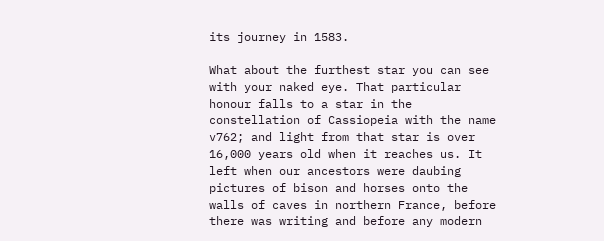its journey in 1583.

What about the furthest star you can see with your naked eye. That particular honour falls to a star in the constellation of Cassiopeia with the name v762; and light from that star is over 16,000 years old when it reaches us. It left when our ancestors were daubing pictures of bison and horses onto the walls of caves in northern France, before there was writing and before any modern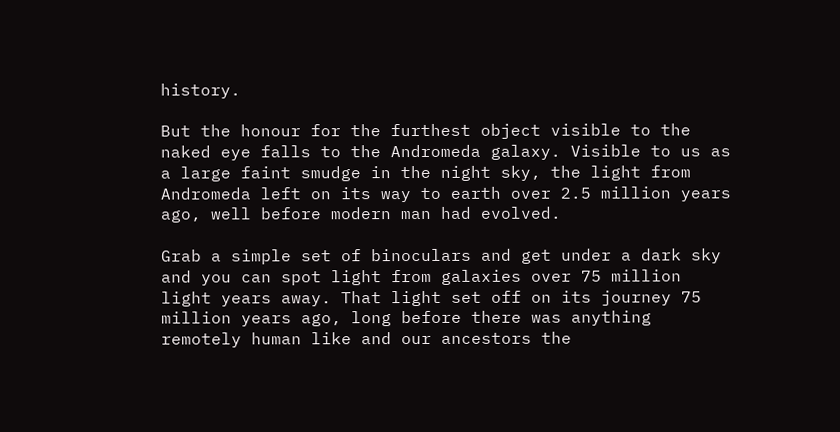history.

But the honour for the furthest object visible to the naked eye falls to the Andromeda galaxy. Visible to us as a large faint smudge in the night sky, the light from Andromeda left on its way to earth over 2.5 million years ago, well before modern man had evolved.

Grab a simple set of binoculars and get under a dark sky and you can spot light from galaxies over 75 million light years away. That light set off on its journey 75 million years ago, long before there was anything remotely human like and our ancestors the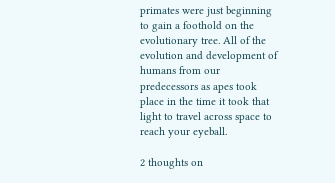primates were just beginning to gain a foothold on the evolutionary tree. All of the evolution and development of humans from our predecessors as apes took place in the time it took that light to travel across space to reach your eyeball.

2 thoughts on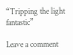“Tripping the light fantastic”

Leave a comment